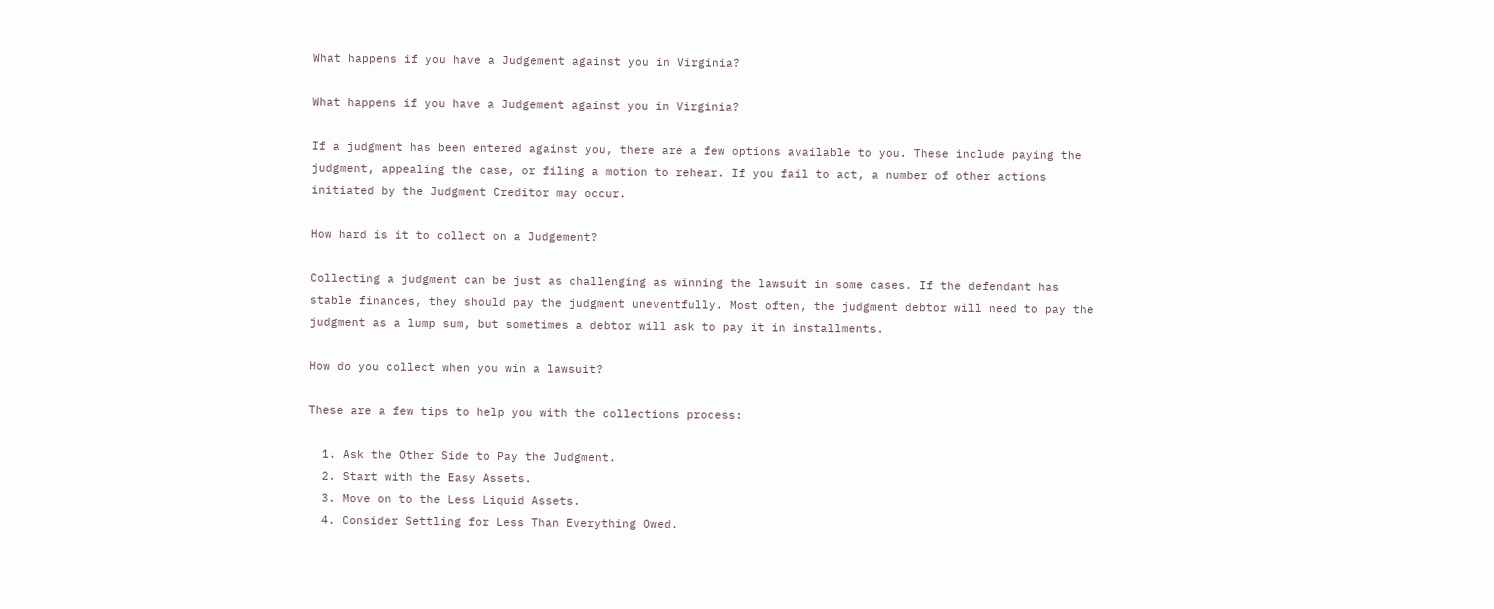What happens if you have a Judgement against you in Virginia?

What happens if you have a Judgement against you in Virginia?

If a judgment has been entered against you, there are a few options available to you. These include paying the judgment, appealing the case, or filing a motion to rehear. If you fail to act, a number of other actions initiated by the Judgment Creditor may occur.

How hard is it to collect on a Judgement?

Collecting a judgment can be just as challenging as winning the lawsuit in some cases. If the defendant has stable finances, they should pay the judgment uneventfully. Most often, the judgment debtor will need to pay the judgment as a lump sum, but sometimes a debtor will ask to pay it in installments.

How do you collect when you win a lawsuit?

These are a few tips to help you with the collections process:

  1. Ask the Other Side to Pay the Judgment.
  2. Start with the Easy Assets.
  3. Move on to the Less Liquid Assets.
  4. Consider Settling for Less Than Everything Owed.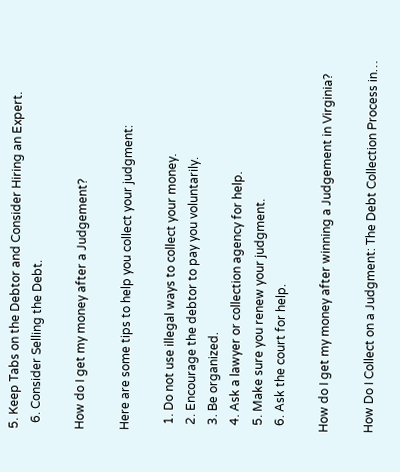5. Keep Tabs on the Debtor and Consider Hiring an Expert.
  6. Consider Selling the Debt.

How do I get my money after a Judgement?

Here are some tips to help you collect your judgment:

  1. Do not use illegal ways to collect your money.
  2. Encourage the debtor to pay you voluntarily.
  3. Be organized.
  4. Ask a lawyer or collection agency for help.
  5. Make sure you renew your judgment.
  6. Ask the court for help.

How do I get my money after winning a Judgement in Virginia?

How Do I Collect on a Judgment: The Debt Collection Process in…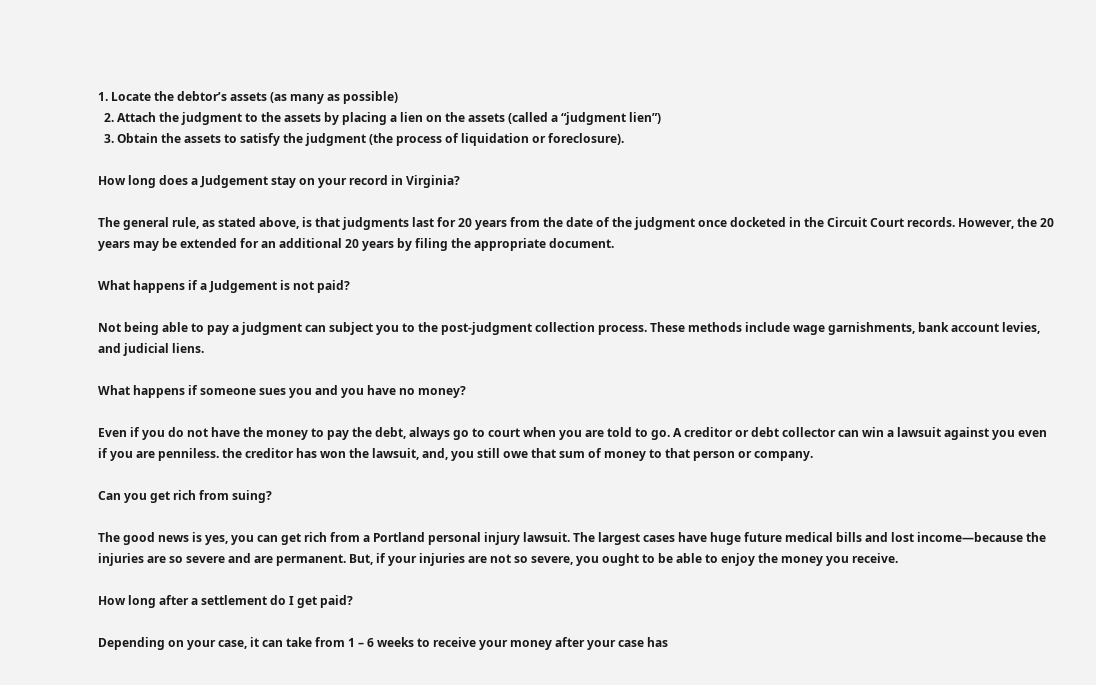1. Locate the debtor’s assets (as many as possible)
  2. Attach the judgment to the assets by placing a lien on the assets (called a “judgment lien”)
  3. Obtain the assets to satisfy the judgment (the process of liquidation or foreclosure).

How long does a Judgement stay on your record in Virginia?

The general rule, as stated above, is that judgments last for 20 years from the date of the judgment once docketed in the Circuit Court records. However, the 20 years may be extended for an additional 20 years by filing the appropriate document.

What happens if a Judgement is not paid?

Not being able to pay a judgment can subject you to the post-judgment collection process. These methods include wage garnishments, bank account levies, and judicial liens.

What happens if someone sues you and you have no money?

Even if you do not have the money to pay the debt, always go to court when you are told to go. A creditor or debt collector can win a lawsuit against you even if you are penniless. the creditor has won the lawsuit, and, you still owe that sum of money to that person or company.

Can you get rich from suing?

The good news is yes, you can get rich from a Portland personal injury lawsuit. The largest cases have huge future medical bills and lost income—because the injuries are so severe and are permanent. But, if your injuries are not so severe, you ought to be able to enjoy the money you receive.

How long after a settlement do I get paid?

Depending on your case, it can take from 1 – 6 weeks to receive your money after your case has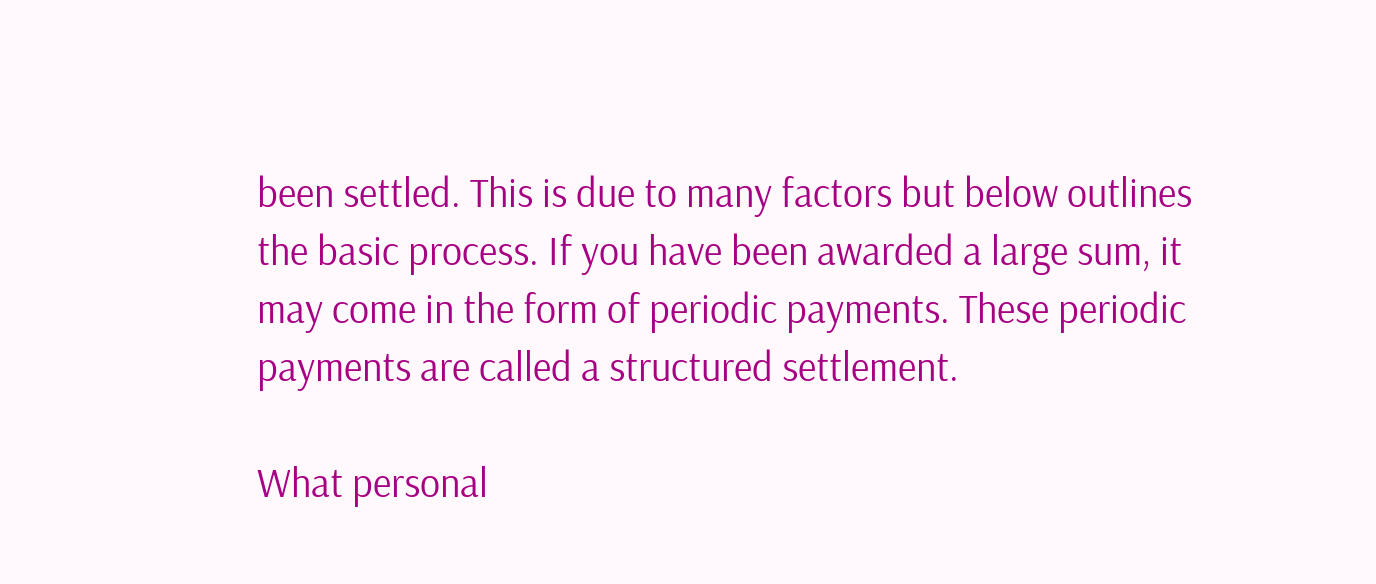been settled. This is due to many factors but below outlines the basic process. If you have been awarded a large sum, it may come in the form of periodic payments. These periodic payments are called a structured settlement.

What personal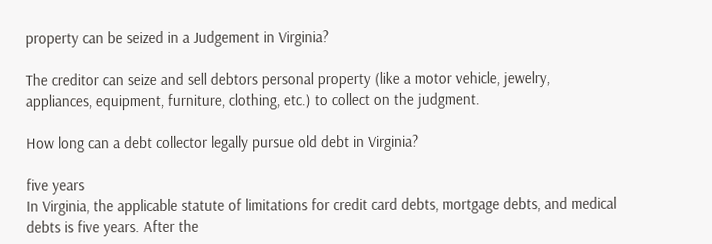property can be seized in a Judgement in Virginia?

The creditor can seize and sell debtors personal property (like a motor vehicle, jewelry, appliances, equipment, furniture, clothing, etc.) to collect on the judgment.

How long can a debt collector legally pursue old debt in Virginia?

five years
In Virginia, the applicable statute of limitations for credit card debts, mortgage debts, and medical debts is five years. After the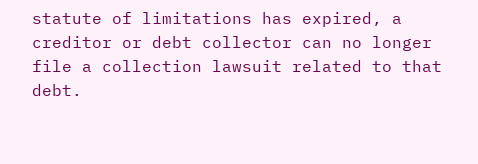statute of limitations has expired, a creditor or debt collector can no longer file a collection lawsuit related to that debt.